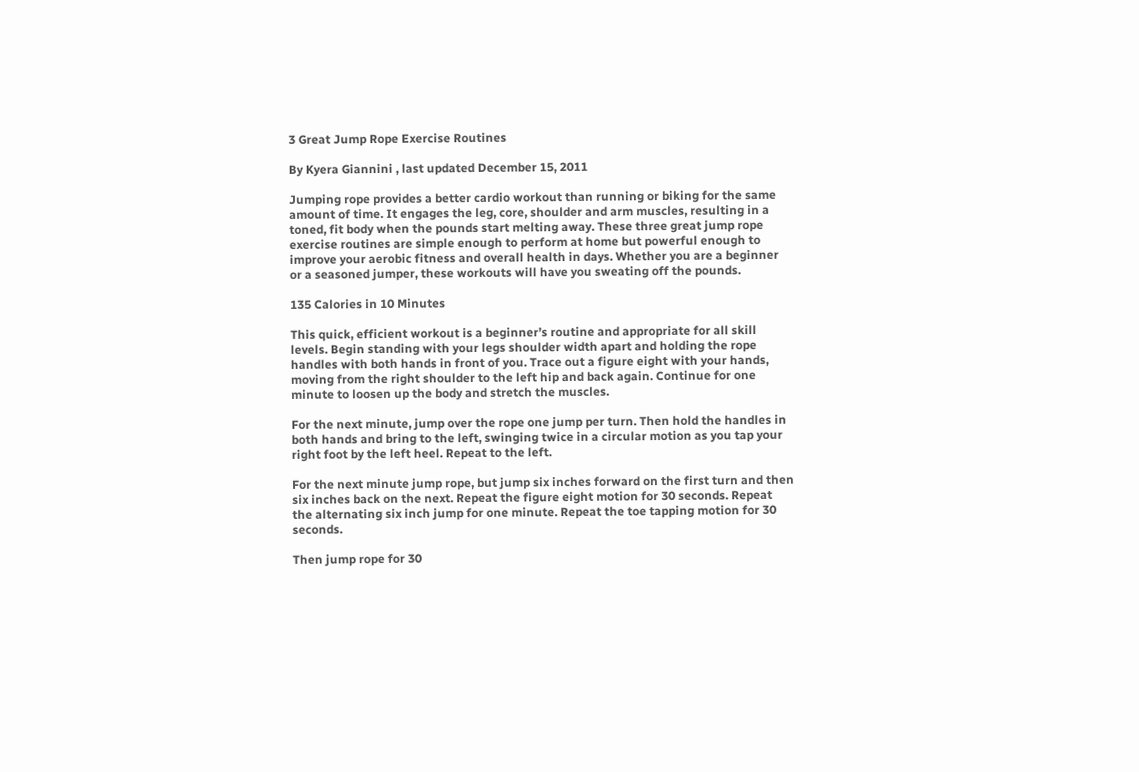3 Great Jump Rope Exercise Routines

By Kyera Giannini , last updated December 15, 2011

Jumping rope provides a better cardio workout than running or biking for the same amount of time. It engages the leg, core, shoulder and arm muscles, resulting in a toned, fit body when the pounds start melting away. These three great jump rope exercise routines are simple enough to perform at home but powerful enough to improve your aerobic fitness and overall health in days. Whether you are a beginner or a seasoned jumper, these workouts will have you sweating off the pounds.

135 Calories in 10 Minutes

This quick, efficient workout is a beginner’s routine and appropriate for all skill levels. Begin standing with your legs shoulder width apart and holding the rope handles with both hands in front of you. Trace out a figure eight with your hands, moving from the right shoulder to the left hip and back again. Continue for one minute to loosen up the body and stretch the muscles.

For the next minute, jump over the rope one jump per turn. Then hold the handles in both hands and bring to the left, swinging twice in a circular motion as you tap your right foot by the left heel. Repeat to the left.

For the next minute jump rope, but jump six inches forward on the first turn and then six inches back on the next. Repeat the figure eight motion for 30 seconds. Repeat the alternating six inch jump for one minute. Repeat the toe tapping motion for 30 seconds.

Then jump rope for 30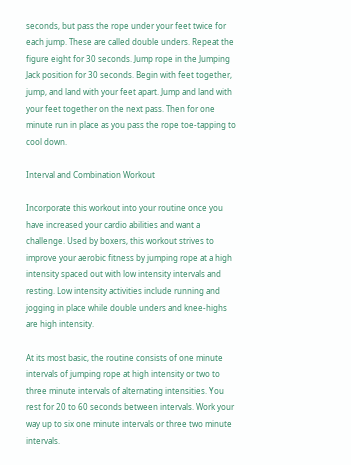seconds, but pass the rope under your feet twice for each jump. These are called double unders. Repeat the figure eight for 30 seconds. Jump rope in the Jumping Jack position for 30 seconds. Begin with feet together, jump, and land with your feet apart. Jump and land with your feet together on the next pass. Then for one minute run in place as you pass the rope toe-tapping to cool down.

Interval and Combination Workout

Incorporate this workout into your routine once you have increased your cardio abilities and want a challenge. Used by boxers, this workout strives to improve your aerobic fitness by jumping rope at a high intensity spaced out with low intensity intervals and resting. Low intensity activities include running and jogging in place while double unders and knee-highs are high intensity.

At its most basic, the routine consists of one minute intervals of jumping rope at high intensity or two to three minute intervals of alternating intensities. You rest for 20 to 60 seconds between intervals. Work your way up to six one minute intervals or three two minute intervals.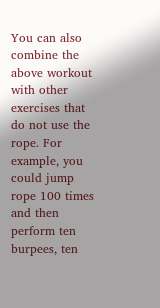You can also combine the above workout with other exercises that do not use the rope. For example, you could jump rope 100 times and then perform ten burpees, ten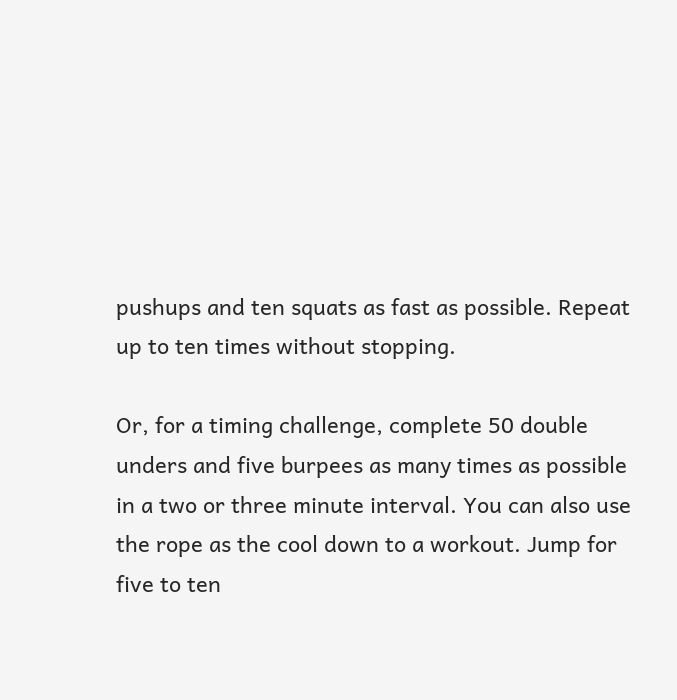pushups and ten squats as fast as possible. Repeat up to ten times without stopping.

Or, for a timing challenge, complete 50 double unders and five burpees as many times as possible in a two or three minute interval. You can also use the rope as the cool down to a workout. Jump for five to ten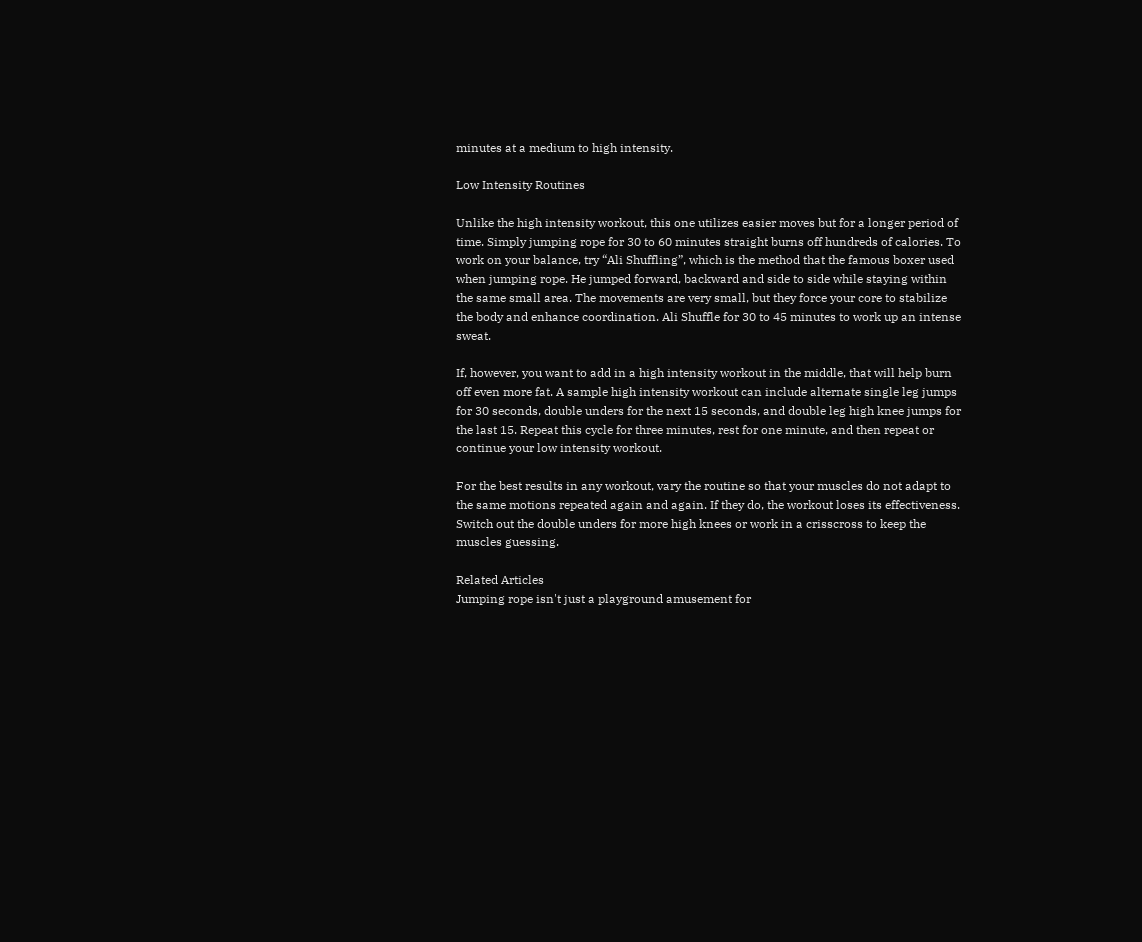minutes at a medium to high intensity.

Low Intensity Routines

Unlike the high intensity workout, this one utilizes easier moves but for a longer period of time. Simply jumping rope for 30 to 60 minutes straight burns off hundreds of calories. To work on your balance, try “Ali Shuffling”, which is the method that the famous boxer used when jumping rope. He jumped forward, backward and side to side while staying within the same small area. The movements are very small, but they force your core to stabilize the body and enhance coordination. Ali Shuffle for 30 to 45 minutes to work up an intense sweat.

If, however, you want to add in a high intensity workout in the middle, that will help burn off even more fat. A sample high intensity workout can include alternate single leg jumps for 30 seconds, double unders for the next 15 seconds, and double leg high knee jumps for the last 15. Repeat this cycle for three minutes, rest for one minute, and then repeat or continue your low intensity workout.

For the best results in any workout, vary the routine so that your muscles do not adapt to the same motions repeated again and again. If they do, the workout loses its effectiveness. Switch out the double unders for more high knees or work in a crisscross to keep the muscles guessing.

Related Articles
Jumping rope isn't just a playground amusement for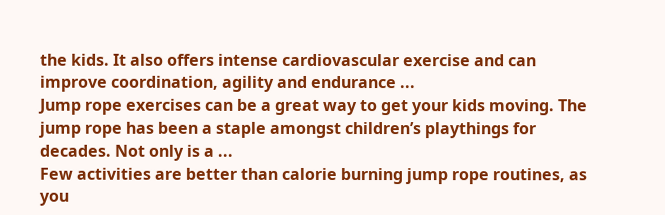the kids. It also offers intense cardiovascular exercise and can improve coordination, agility and endurance ...
Jump rope exercises can be a great way to get your kids moving. The jump rope has been a staple amongst children’s playthings for decades. Not only is a ...
Few activities are better than calorie burning jump rope routines, as you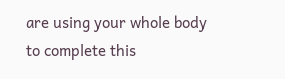are using your whole body to complete this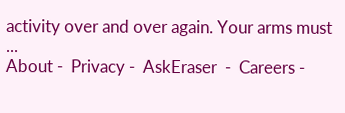activity over and over again. Your arms must ...
About -  Privacy -  AskEraser  -  Careers -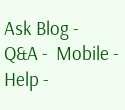Ask Blog -  Q&A -  Mobile -  Help -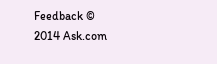Feedback © 2014 Ask.com